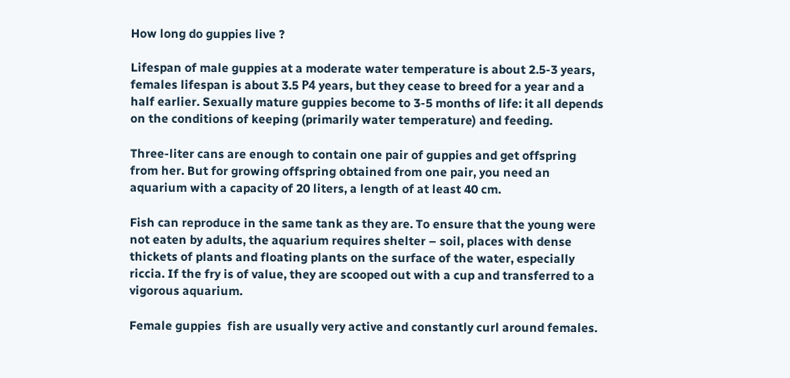How long do guppies live ?

Lifespan of male guppies at a moderate water temperature is about 2.5-3 years, females lifespan is about 3.5 Р4 years, but they cease to breed for a year and a half earlier. Sexually mature guppies become to 3-5 months of life: it all depends on the conditions of keeping (primarily water temperature) and feeding.

Three-liter cans are enough to contain one pair of guppies and get offspring from her. But for growing offspring obtained from one pair, you need an aquarium with a capacity of 20 liters, a length of at least 40 cm.

Fish can reproduce in the same tank as they are. To ensure that the young were not eaten by adults, the aquarium requires shelter – soil, places with dense thickets of plants and floating plants on the surface of the water, especially riccia. If the fry is of value, they are scooped out with a cup and transferred to a vigorous aquarium.

Female guppies  fish are usually very active and constantly curl around females.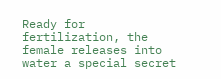Ready for fertilization, the female releases into water a special secret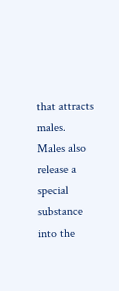that attracts males. Males also release a special substance into the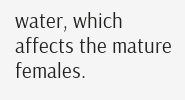water, which affects the mature females.